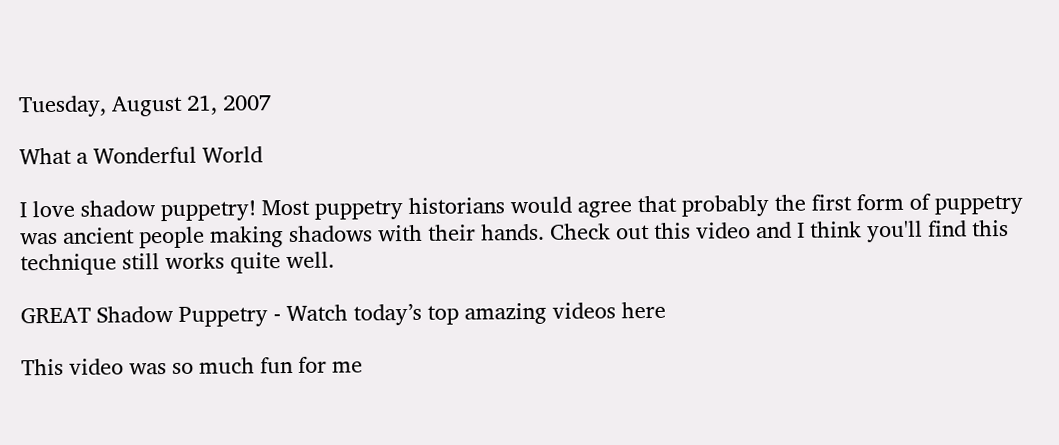Tuesday, August 21, 2007

What a Wonderful World

I love shadow puppetry! Most puppetry historians would agree that probably the first form of puppetry was ancient people making shadows with their hands. Check out this video and I think you'll find this technique still works quite well.

GREAT Shadow Puppetry - Watch today’s top amazing videos here

This video was so much fun for me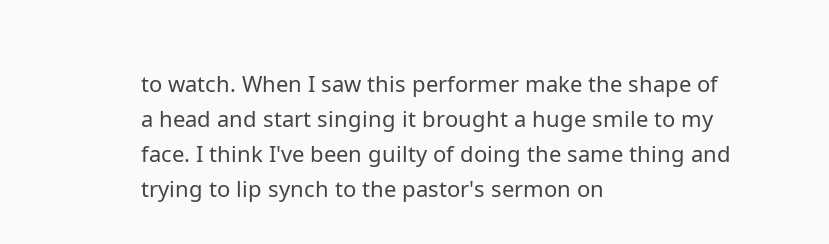to watch. When I saw this performer make the shape of a head and start singing it brought a huge smile to my face. I think I've been guilty of doing the same thing and trying to lip synch to the pastor's sermon on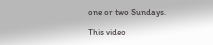one or two Sundays.

This video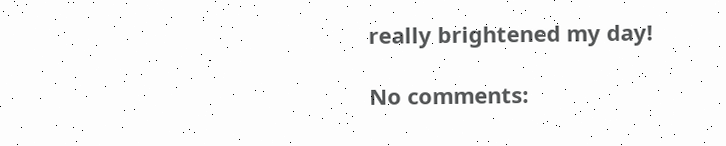really brightened my day!

No comments: